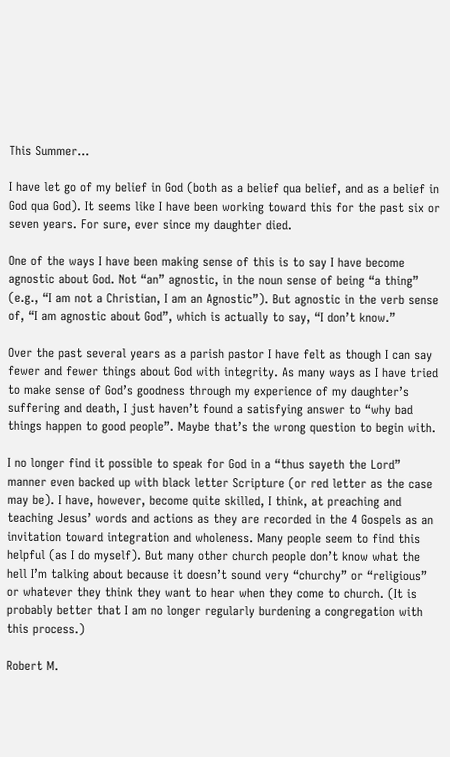This Summer…

I have let go of my belief in God (both as a belief qua belief, and as a belief in God qua God). It seems like I have been working toward this for the past six or seven years. For sure, ever since my daughter died.

One of the ways I have been making sense of this is to say I have become agnostic about God. Not “an” agnostic, in the noun sense of being “a thing” (e.g., “I am not a Christian, I am an Agnostic”). But agnostic in the verb sense of, “I am agnostic about God”, which is actually to say, “I don’t know.”

Over the past several years as a parish pastor I have felt as though I can say fewer and fewer things about God with integrity. As many ways as I have tried to make sense of God’s goodness through my experience of my daughter’s suffering and death, I just haven’t found a satisfying answer to “why bad things happen to good people”. Maybe that’s the wrong question to begin with.

I no longer find it possible to speak for God in a “thus sayeth the Lord” manner even backed up with black letter Scripture (or red letter as the case may be). I have, however, become quite skilled, I think, at preaching and teaching Jesus’ words and actions as they are recorded in the 4 Gospels as an invitation toward integration and wholeness. Many people seem to find this helpful (as I do myself). But many other church people don’t know what the hell I’m talking about because it doesn’t sound very “churchy” or “religious” or whatever they think they want to hear when they come to church. (It is probably better that I am no longer regularly burdening a congregation with this process.)

Robert M.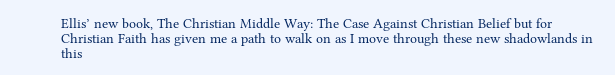Ellis’ new book, The Christian Middle Way: The Case Against Christian Belief but for Christian Faith has given me a path to walk on as I move through these new shadowlands in this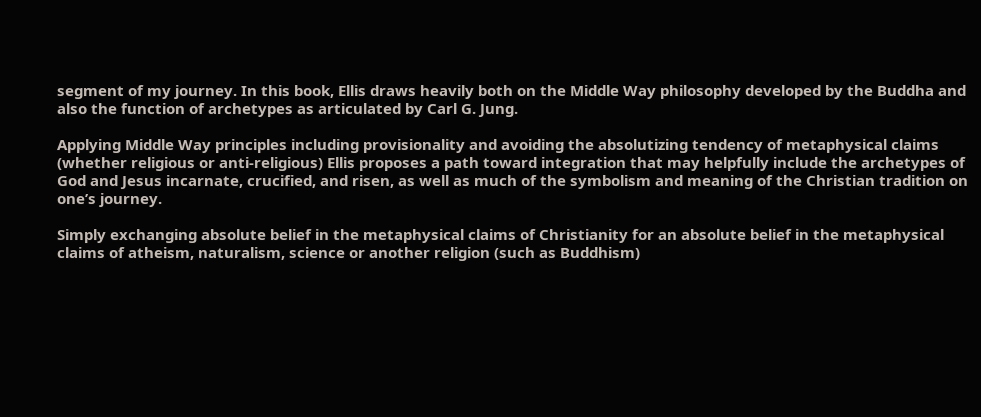segment of my journey. In this book, Ellis draws heavily both on the Middle Way philosophy developed by the Buddha and also the function of archetypes as articulated by Carl G. Jung.

Applying Middle Way principles including provisionality and avoiding the absolutizing tendency of metaphysical claims (whether religious or anti-religious) Ellis proposes a path toward integration that may helpfully include the archetypes of God and Jesus incarnate, crucified, and risen, as well as much of the symbolism and meaning of the Christian tradition on one’s journey.

Simply exchanging absolute belief in the metaphysical claims of Christianity for an absolute belief in the metaphysical claims of atheism, naturalism, science or another religion (such as Buddhism)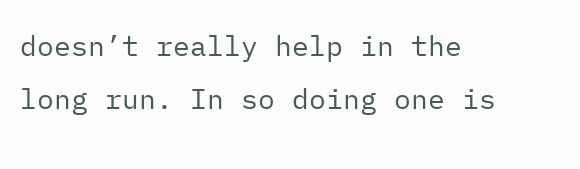doesn’t really help in the long run. In so doing one is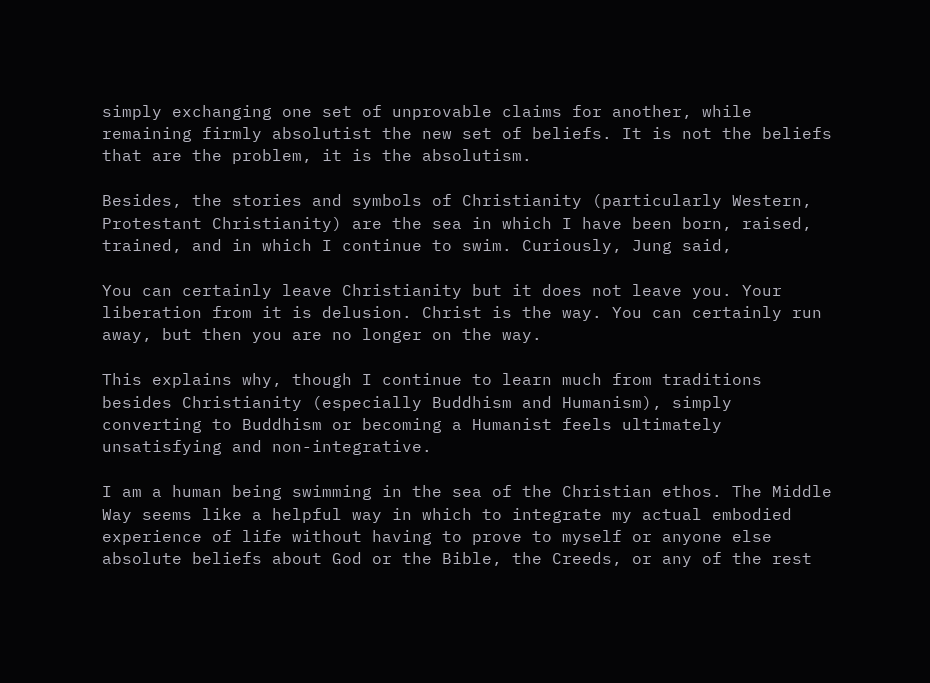simply exchanging one set of unprovable claims for another, while remaining firmly absolutist the new set of beliefs. It is not the beliefs that are the problem, it is the absolutism.

Besides, the stories and symbols of Christianity (particularly Western, Protestant Christianity) are the sea in which I have been born, raised, trained, and in which I continue to swim. Curiously, Jung said,

You can certainly leave Christianity but it does not leave you. Your liberation from it is delusion. Christ is the way. You can certainly run away, but then you are no longer on the way.

This explains why, though I continue to learn much from traditions besides Christianity (especially Buddhism and Humanism), simply converting to Buddhism or becoming a Humanist feels ultimately unsatisfying and non-integrative.

I am a human being swimming in the sea of the Christian ethos. The Middle Way seems like a helpful way in which to integrate my actual embodied experience of life without having to prove to myself or anyone else absolute beliefs about God or the Bible, the Creeds, or any of the rest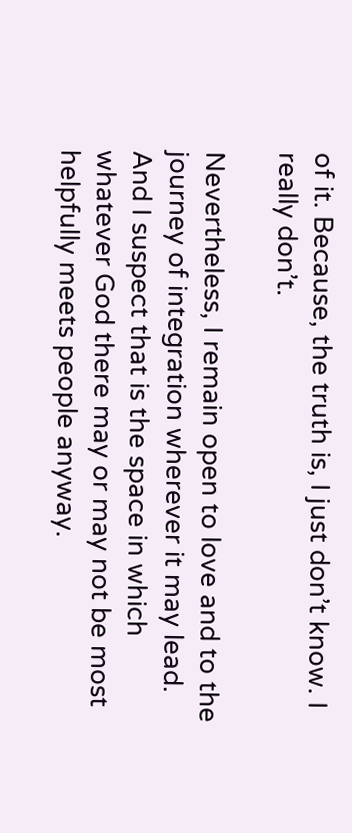of it. Because, the truth is, I just don’t know. I really don’t.

Nevertheless, I remain open to love and to the journey of integration wherever it may lead. And I suspect that is the space in which whatever God there may or may not be most helpfully meets people anyway.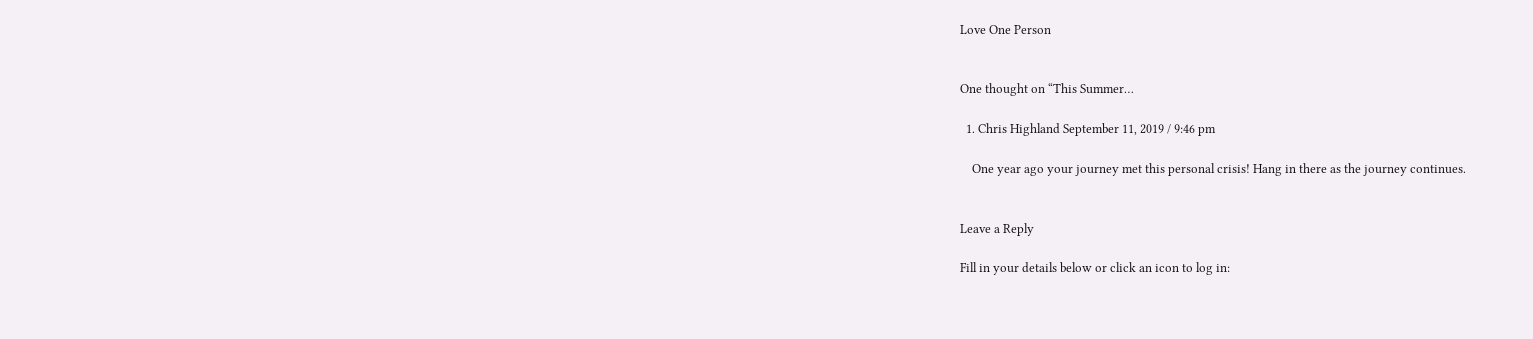Love One Person


One thought on “This Summer…

  1. Chris Highland September 11, 2019 / 9:46 pm

    One year ago your journey met this personal crisis! Hang in there as the journey continues.


Leave a Reply

Fill in your details below or click an icon to log in: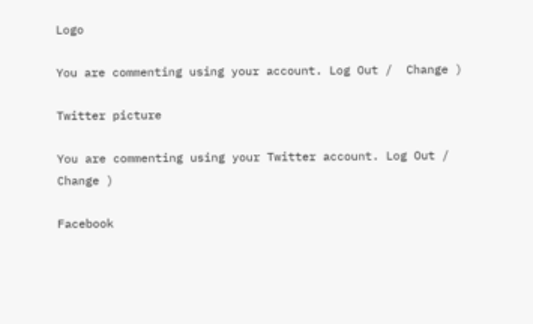Logo

You are commenting using your account. Log Out /  Change )

Twitter picture

You are commenting using your Twitter account. Log Out /  Change )

Facebook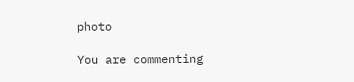photo

You are commenting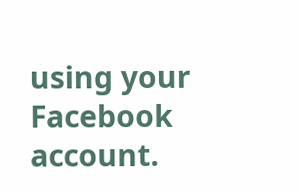using your Facebook account.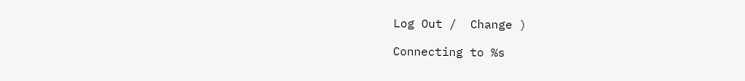Log Out /  Change )

Connecting to %s